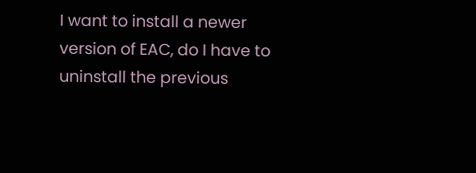I want to install a newer version of EAC, do I have to uninstall the previous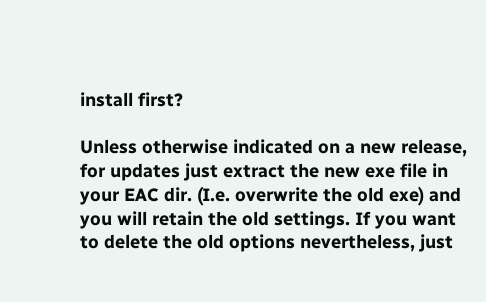install first?

Unless otherwise indicated on a new release, for updates just extract the new exe file in your EAC dir. (I.e. overwrite the old exe) and you will retain the old settings. If you want to delete the old options nevertheless, just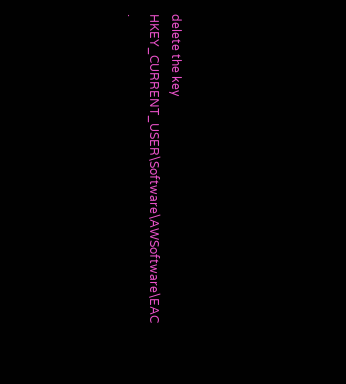delete the key HKEY_CURRENT_USER\Software\AWSoftware\EAC .